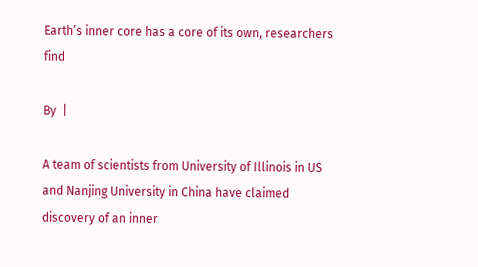Earth’s inner core has a core of its own, researchers find

By  |

A team of scientists from University of Illinois in US and Nanjing University in China have claimed discovery of an inner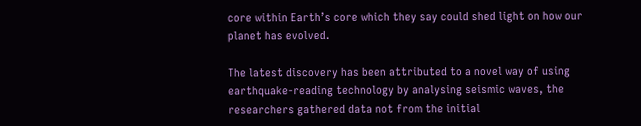core within Earth’s core which they say could shed light on how our planet has evolved.

The latest discovery has been attributed to a novel way of using earthquake-reading technology by analysing seismic waves, the researchers gathered data not from the initial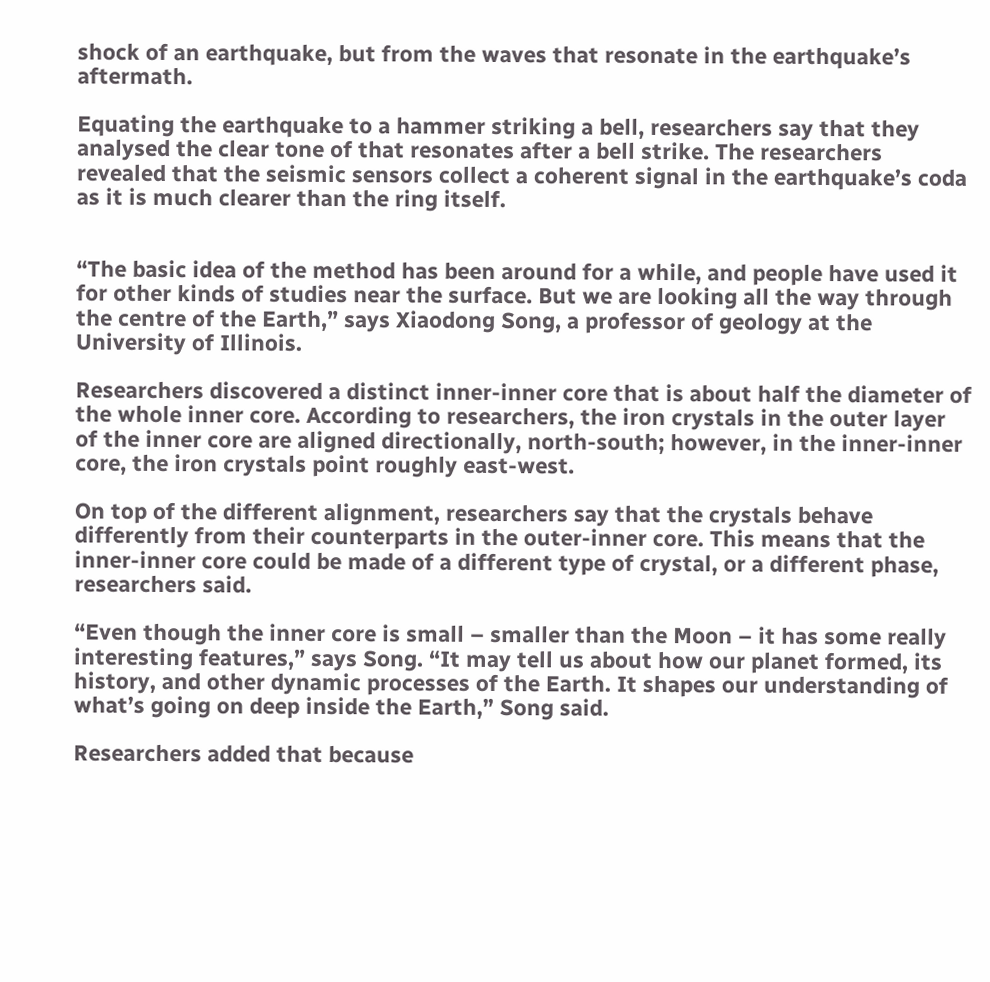shock of an earthquake, but from the waves that resonate in the earthquake’s aftermath.

Equating the earthquake to a hammer striking a bell, researchers say that they analysed the clear tone of that resonates after a bell strike. The researchers revealed that the seismic sensors collect a coherent signal in the earthquake’s coda as it is much clearer than the ring itself.


“The basic idea of the method has been around for a while, and people have used it for other kinds of studies near the surface. But we are looking all the way through the centre of the Earth,” says Xiaodong Song, a professor of geology at the University of Illinois.

Researchers discovered a distinct inner-inner core that is about half the diameter of the whole inner core. According to researchers, the iron crystals in the outer layer of the inner core are aligned directionally, north-south; however, in the inner-inner core, the iron crystals point roughly east-west.

On top of the different alignment, researchers say that the crystals behave differently from their counterparts in the outer-inner core. This means that the inner-inner core could be made of a different type of crystal, or a different phase, researchers said.

“Even though the inner core is small – smaller than the Moon – it has some really interesting features,” says Song. “It may tell us about how our planet formed, its history, and other dynamic processes of the Earth. It shapes our understanding of what’s going on deep inside the Earth,” Song said.

Researchers added that because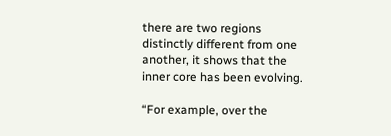there are two regions distinctly different from one another, it shows that the inner core has been evolving.

“For example, over the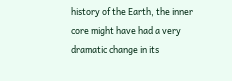history of the Earth, the inner core might have had a very dramatic change in its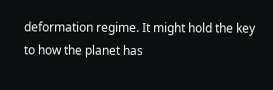deformation regime. It might hold the key to how the planet has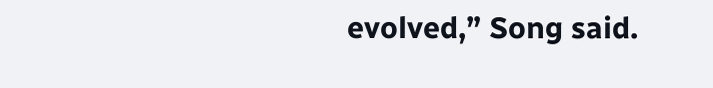evolved,” Song said.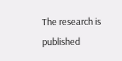The research is published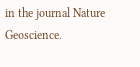in the journal Nature Geoscience.